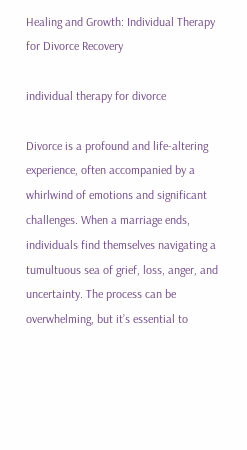Healing and Growth: Individual Therapy for Divorce Recovery

individual therapy for divorce

Divorce is a profound and life-altering experience, often accompanied by a whirlwind of emotions and significant challenges. When a marriage ends, individuals find themselves navigating a tumultuous sea of grief, loss, anger, and uncertainty. The process can be overwhelming, but it’s essential to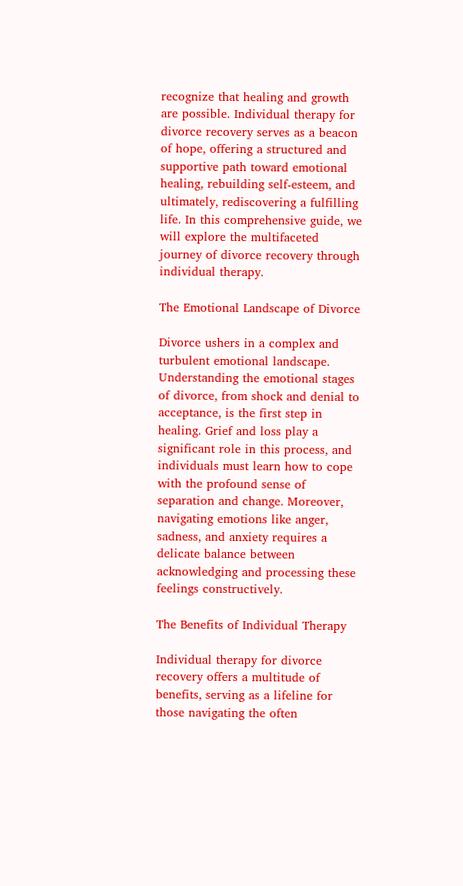recognize that healing and growth are possible. Individual therapy for divorce recovery serves as a beacon of hope, offering a structured and supportive path toward emotional healing, rebuilding self-esteem, and ultimately, rediscovering a fulfilling life. In this comprehensive guide, we will explore the multifaceted journey of divorce recovery through individual therapy.

The Emotional Landscape of Divorce

Divorce ushers in a complex and turbulent emotional landscape. Understanding the emotional stages of divorce, from shock and denial to acceptance, is the first step in healing. Grief and loss play a significant role in this process, and individuals must learn how to cope with the profound sense of separation and change. Moreover, navigating emotions like anger, sadness, and anxiety requires a delicate balance between acknowledging and processing these feelings constructively.

The Benefits of Individual Therapy

Individual therapy for divorce recovery offers a multitude of benefits, serving as a lifeline for those navigating the often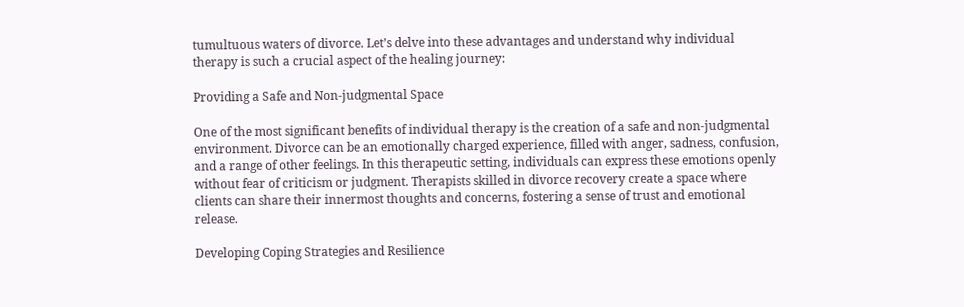tumultuous waters of divorce. Let’s delve into these advantages and understand why individual therapy is such a crucial aspect of the healing journey:

Providing a Safe and Non-judgmental Space

One of the most significant benefits of individual therapy is the creation of a safe and non-judgmental environment. Divorce can be an emotionally charged experience, filled with anger, sadness, confusion, and a range of other feelings. In this therapeutic setting, individuals can express these emotions openly without fear of criticism or judgment. Therapists skilled in divorce recovery create a space where clients can share their innermost thoughts and concerns, fostering a sense of trust and emotional release.

Developing Coping Strategies and Resilience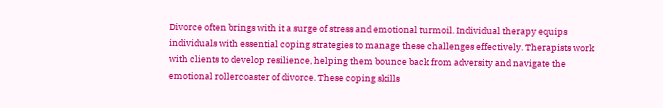Divorce often brings with it a surge of stress and emotional turmoil. Individual therapy equips individuals with essential coping strategies to manage these challenges effectively. Therapists work with clients to develop resilience, helping them bounce back from adversity and navigate the emotional rollercoaster of divorce. These coping skills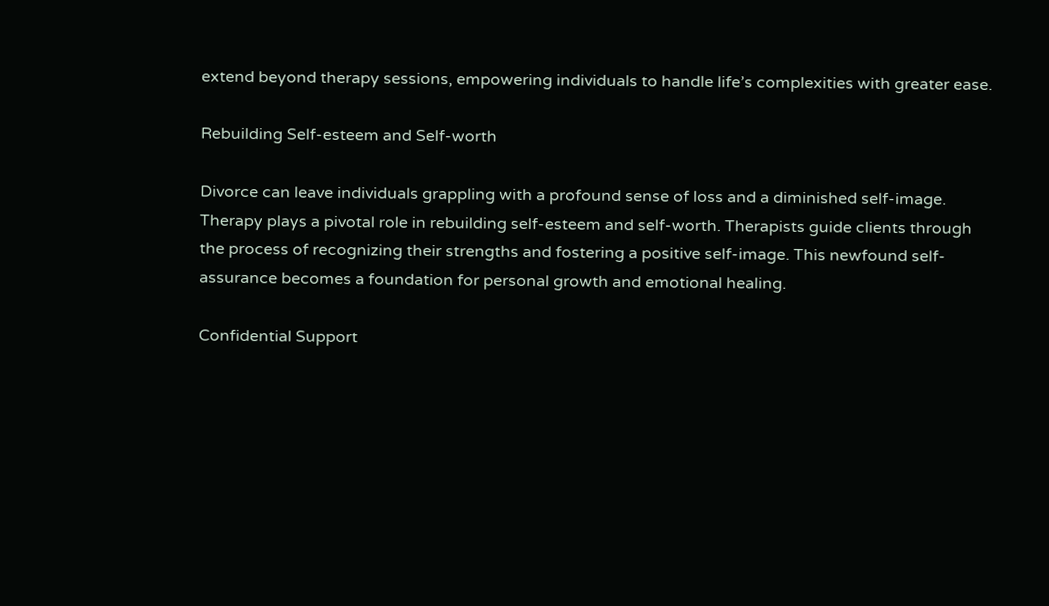extend beyond therapy sessions, empowering individuals to handle life’s complexities with greater ease.

Rebuilding Self-esteem and Self-worth

Divorce can leave individuals grappling with a profound sense of loss and a diminished self-image. Therapy plays a pivotal role in rebuilding self-esteem and self-worth. Therapists guide clients through the process of recognizing their strengths and fostering a positive self-image. This newfound self-assurance becomes a foundation for personal growth and emotional healing.

Confidential Support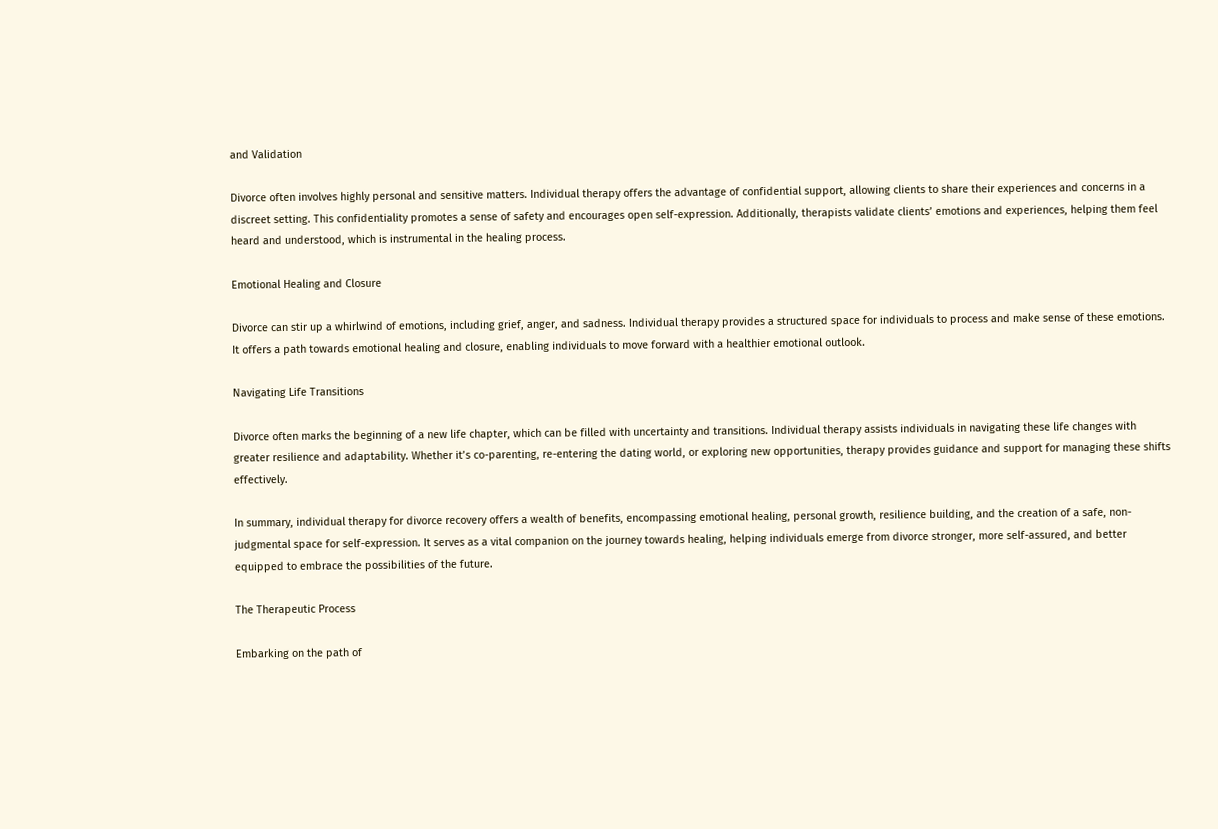and Validation

Divorce often involves highly personal and sensitive matters. Individual therapy offers the advantage of confidential support, allowing clients to share their experiences and concerns in a discreet setting. This confidentiality promotes a sense of safety and encourages open self-expression. Additionally, therapists validate clients’ emotions and experiences, helping them feel heard and understood, which is instrumental in the healing process.

Emotional Healing and Closure

Divorce can stir up a whirlwind of emotions, including grief, anger, and sadness. Individual therapy provides a structured space for individuals to process and make sense of these emotions. It offers a path towards emotional healing and closure, enabling individuals to move forward with a healthier emotional outlook.

Navigating Life Transitions

Divorce often marks the beginning of a new life chapter, which can be filled with uncertainty and transitions. Individual therapy assists individuals in navigating these life changes with greater resilience and adaptability. Whether it’s co-parenting, re-entering the dating world, or exploring new opportunities, therapy provides guidance and support for managing these shifts effectively.

In summary, individual therapy for divorce recovery offers a wealth of benefits, encompassing emotional healing, personal growth, resilience building, and the creation of a safe, non-judgmental space for self-expression. It serves as a vital companion on the journey towards healing, helping individuals emerge from divorce stronger, more self-assured, and better equipped to embrace the possibilities of the future.

The Therapeutic Process

Embarking on the path of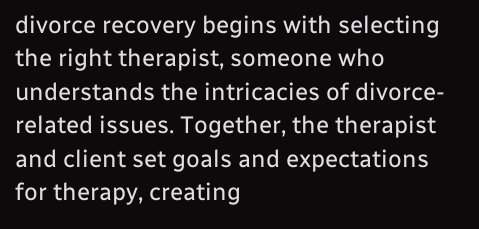divorce recovery begins with selecting the right therapist, someone who understands the intricacies of divorce-related issues. Together, the therapist and client set goals and expectations for therapy, creating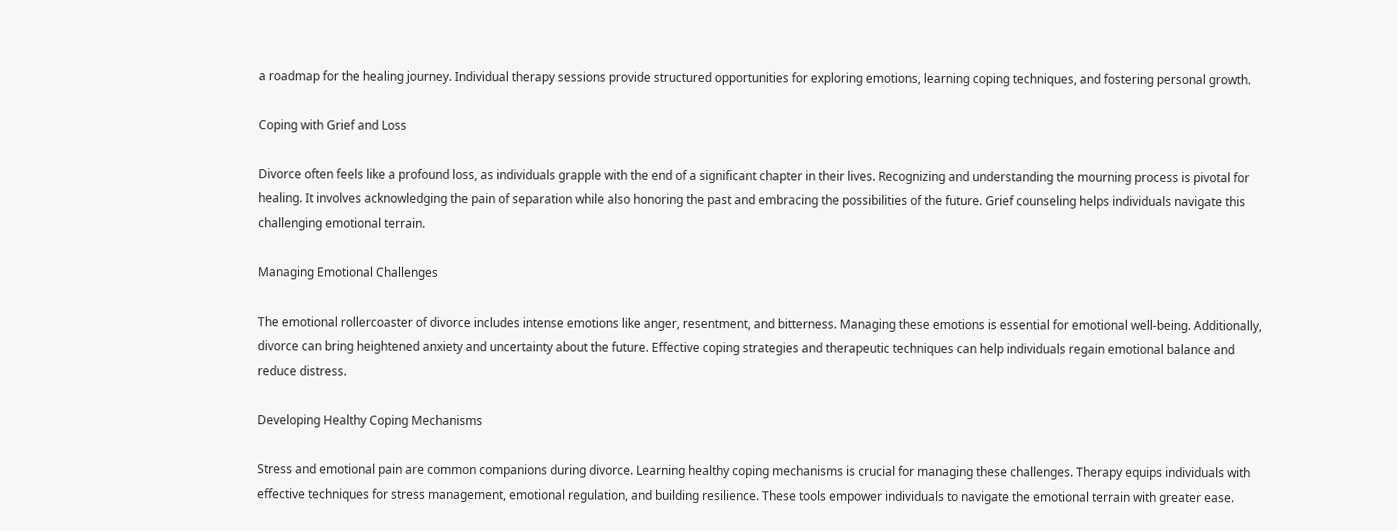a roadmap for the healing journey. Individual therapy sessions provide structured opportunities for exploring emotions, learning coping techniques, and fostering personal growth.

Coping with Grief and Loss

Divorce often feels like a profound loss, as individuals grapple with the end of a significant chapter in their lives. Recognizing and understanding the mourning process is pivotal for healing. It involves acknowledging the pain of separation while also honoring the past and embracing the possibilities of the future. Grief counseling helps individuals navigate this challenging emotional terrain.

Managing Emotional Challenges

The emotional rollercoaster of divorce includes intense emotions like anger, resentment, and bitterness. Managing these emotions is essential for emotional well-being. Additionally, divorce can bring heightened anxiety and uncertainty about the future. Effective coping strategies and therapeutic techniques can help individuals regain emotional balance and reduce distress.

Developing Healthy Coping Mechanisms

Stress and emotional pain are common companions during divorce. Learning healthy coping mechanisms is crucial for managing these challenges. Therapy equips individuals with effective techniques for stress management, emotional regulation, and building resilience. These tools empower individuals to navigate the emotional terrain with greater ease.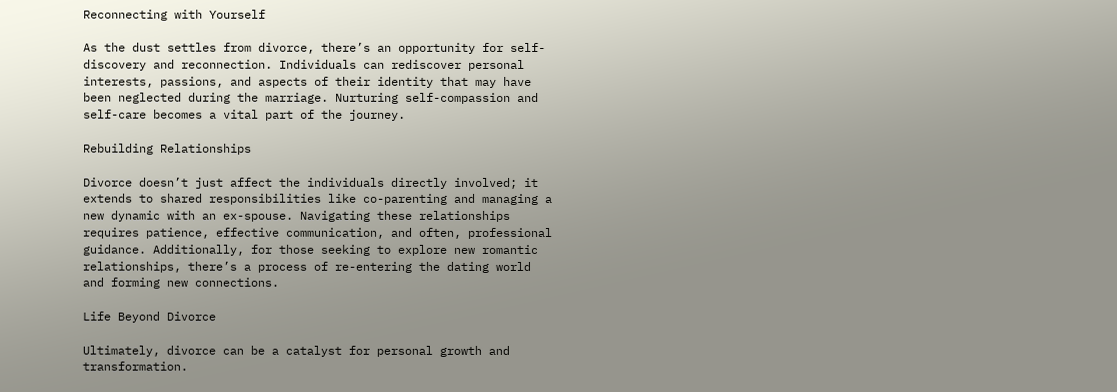Reconnecting with Yourself

As the dust settles from divorce, there’s an opportunity for self-discovery and reconnection. Individuals can rediscover personal interests, passions, and aspects of their identity that may have been neglected during the marriage. Nurturing self-compassion and self-care becomes a vital part of the journey.

Rebuilding Relationships

Divorce doesn’t just affect the individuals directly involved; it extends to shared responsibilities like co-parenting and managing a new dynamic with an ex-spouse. Navigating these relationships requires patience, effective communication, and often, professional guidance. Additionally, for those seeking to explore new romantic relationships, there’s a process of re-entering the dating world and forming new connections.

Life Beyond Divorce

Ultimately, divorce can be a catalyst for personal growth and transformation.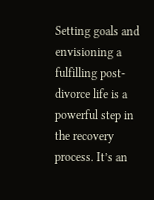Setting goals and envisioning a fulfilling post-divorce life is a powerful step in the recovery process. It’s an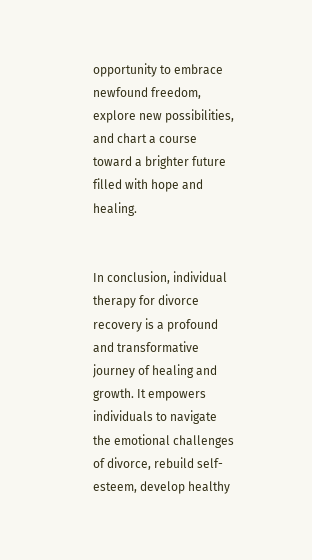opportunity to embrace newfound freedom, explore new possibilities, and chart a course toward a brighter future filled with hope and healing.


In conclusion, individual therapy for divorce recovery is a profound and transformative journey of healing and growth. It empowers individuals to navigate the emotional challenges of divorce, rebuild self-esteem, develop healthy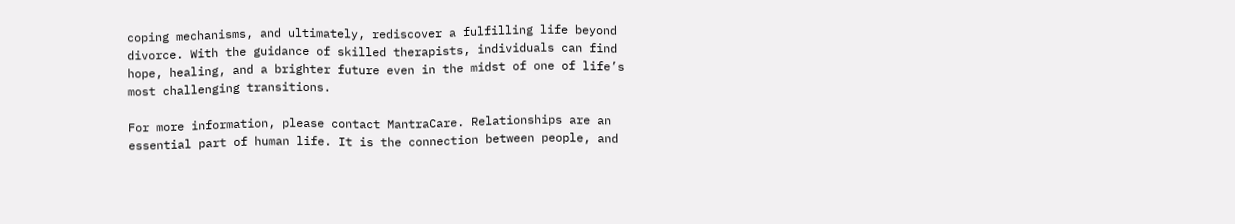coping mechanisms, and ultimately, rediscover a fulfilling life beyond divorce. With the guidance of skilled therapists, individuals can find hope, healing, and a brighter future even in the midst of one of life’s most challenging transitions.

For more information, please contact MantraCare. Relationships are an essential part of human life. It is the connection between people, and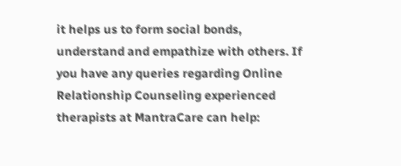it helps us to form social bonds, understand and empathize with others. If you have any queries regarding Online Relationship Counseling experienced therapists at MantraCare can help: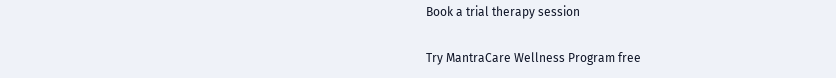Book a trial therapy session

Try MantraCare Wellness Program free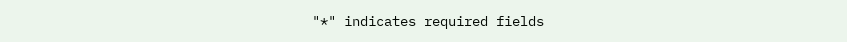"*" indicates required fields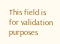This field is for validation purposes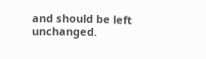and should be left unchanged.